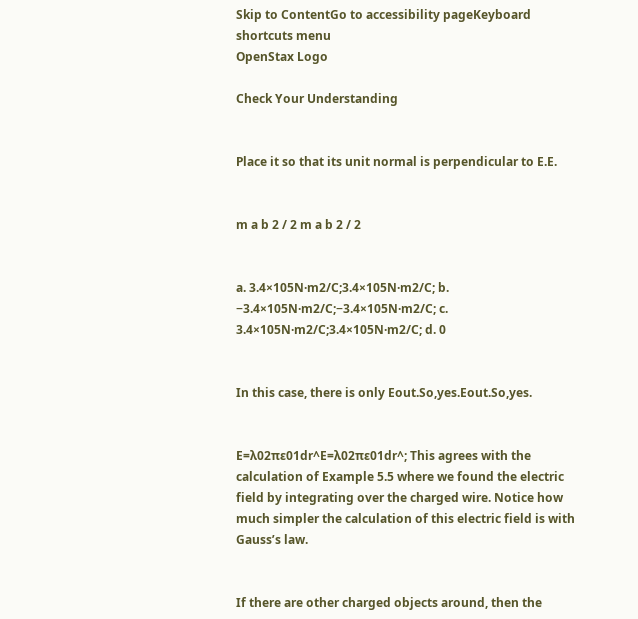Skip to ContentGo to accessibility pageKeyboard shortcuts menu
OpenStax Logo

Check Your Understanding


Place it so that its unit normal is perpendicular to E.E.


m a b 2 / 2 m a b 2 / 2


a. 3.4×105N·m2/C;3.4×105N·m2/C; b. −3.4×105N·m2/C;−3.4×105N·m2/C; c. 3.4×105N·m2/C;3.4×105N·m2/C; d. 0


In this case, there is only Eout.So,yes.Eout.So,yes.


E=λ02πε01dr^E=λ02πε01dr^; This agrees with the calculation of Example 5.5 where we found the electric field by integrating over the charged wire. Notice how much simpler the calculation of this electric field is with Gauss’s law.


If there are other charged objects around, then the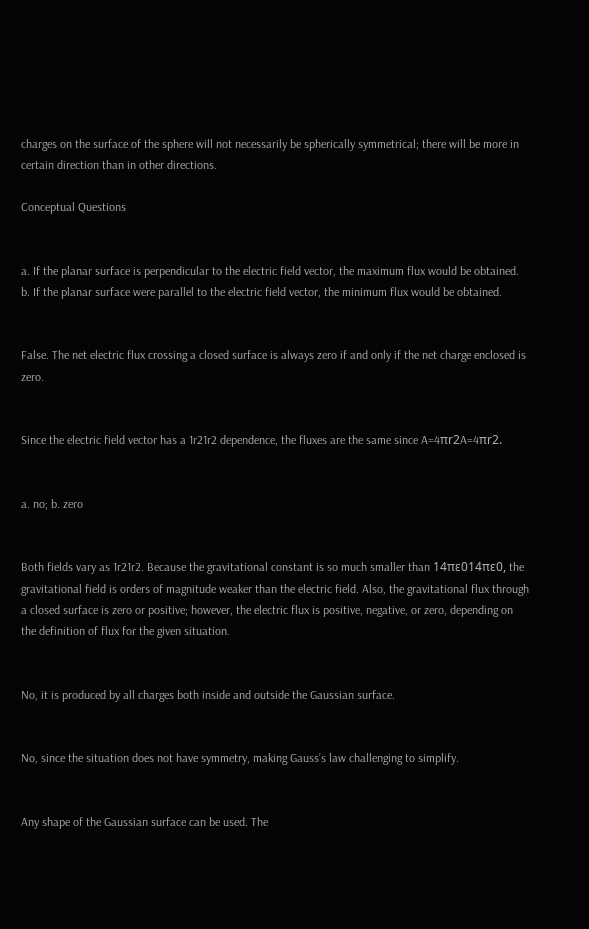charges on the surface of the sphere will not necessarily be spherically symmetrical; there will be more in certain direction than in other directions.

Conceptual Questions


a. If the planar surface is perpendicular to the electric field vector, the maximum flux would be obtained. b. If the planar surface were parallel to the electric field vector, the minimum flux would be obtained.


False. The net electric flux crossing a closed surface is always zero if and only if the net charge enclosed is zero.


Since the electric field vector has a 1r21r2 dependence, the fluxes are the same since A=4πr2A=4πr2.


a. no; b. zero


Both fields vary as 1r21r2. Because the gravitational constant is so much smaller than 14πε014πε0, the gravitational field is orders of magnitude weaker than the electric field. Also, the gravitational flux through a closed surface is zero or positive; however, the electric flux is positive, negative, or zero, depending on the definition of flux for the given situation.


No, it is produced by all charges both inside and outside the Gaussian surface.


No, since the situation does not have symmetry, making Gauss’s law challenging to simplify.


Any shape of the Gaussian surface can be used. The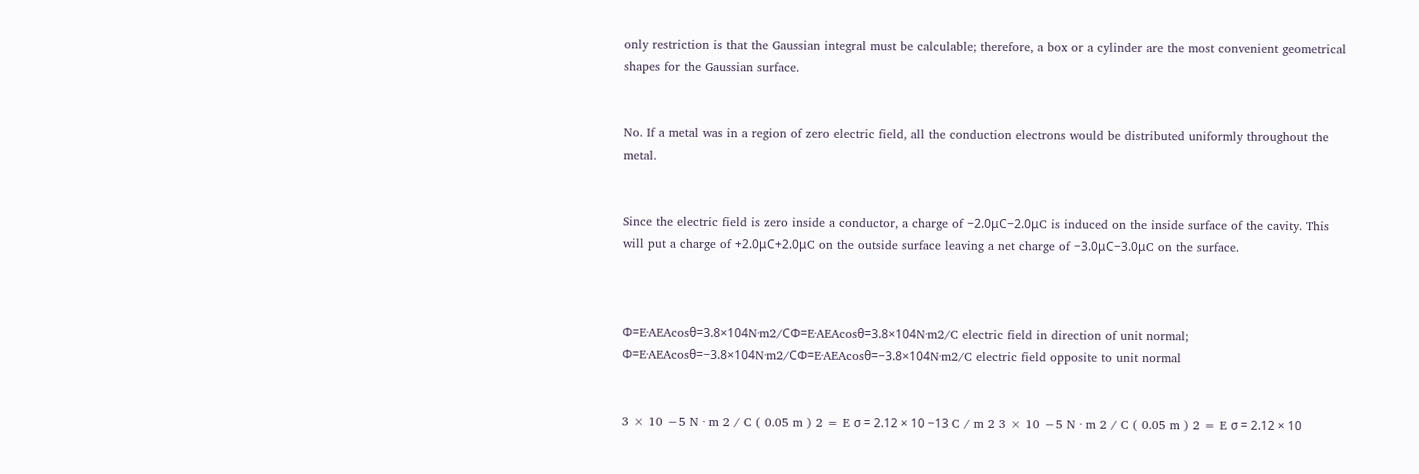only restriction is that the Gaussian integral must be calculable; therefore, a box or a cylinder are the most convenient geometrical shapes for the Gaussian surface.


No. If a metal was in a region of zero electric field, all the conduction electrons would be distributed uniformly throughout the metal.


Since the electric field is zero inside a conductor, a charge of −2.0μC−2.0μC is induced on the inside surface of the cavity. This will put a charge of +2.0μC+2.0μC on the outside surface leaving a net charge of −3.0μC−3.0μC on the surface.



Φ=E·AEAcosθ=3.8×104N·m2/CΦ=E·AEAcosθ=3.8×104N·m2/C electric field in direction of unit normal; Φ=E·AEAcosθ=−3.8×104N·m2/CΦ=E·AEAcosθ=−3.8×104N·m2/C electric field opposite to unit normal


3 × 10 −5 N · m 2 / C ( 0.05 m ) 2 = E σ = 2.12 × 10 −13 C / m 2 3 × 10 −5 N · m 2 / C ( 0.05 m ) 2 = E σ = 2.12 × 10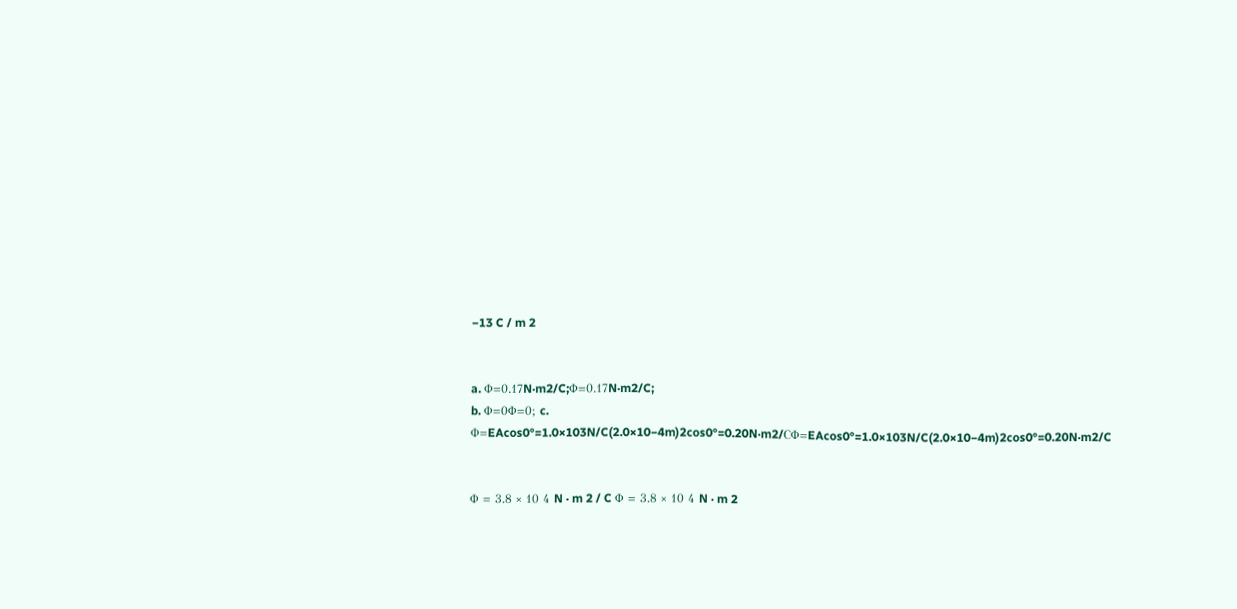−13 C / m 2


a. Φ=0.17N·m2/C;Φ=0.17N·m2/C;
b. Φ=0Φ=0; c. Φ=EAcos0°=1.0×103N/C(2.0×10−4m)2cos0°=0.20N·m2/CΦ=EAcos0°=1.0×103N/C(2.0×10−4m)2cos0°=0.20N·m2/C


Φ = 3.8 × 10 4 N · m 2 / C Φ = 3.8 × 10 4 N · m 2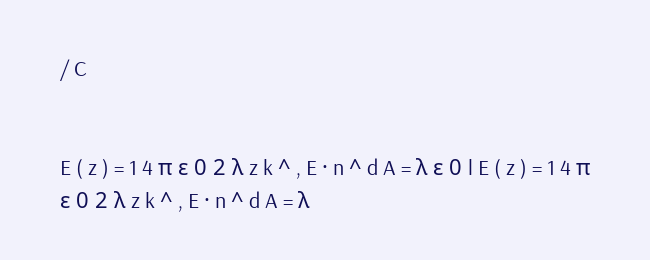/ C


E ( z ) = 1 4 π ε 0 2 λ z k ^ , E · n ^ d A = λ ε 0 l E ( z ) = 1 4 π ε 0 2 λ z k ^ , E · n ^ d A = λ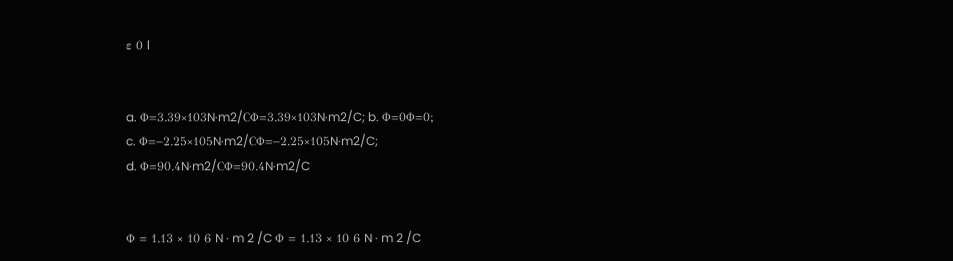ε 0 l


a. Φ=3.39×103N·m2/CΦ=3.39×103N·m2/C; b. Φ=0Φ=0;
c. Φ=−2.25×105N·m2/CΦ=−2.25×105N·m2/C;
d. Φ=90.4N·m2/CΦ=90.4N·m2/C


Φ = 1.13 × 10 6 N · m 2 /C Φ = 1.13 × 10 6 N · m 2 /C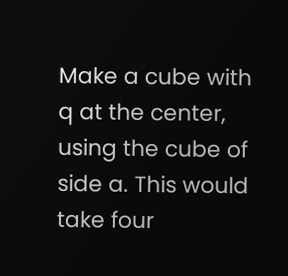Make a cube with q at the center, using the cube of side a. This would take four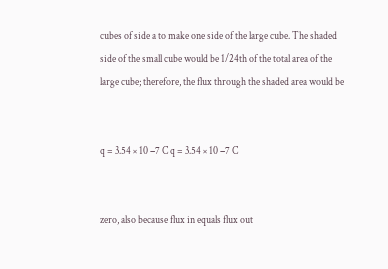cubes of side a to make one side of the large cube. The shaded side of the small cube would be 1/24th of the total area of the large cube; therefore, the flux through the shaded area would be


q = 3.54 × 10 −7 C q = 3.54 × 10 −7 C


zero, also because flux in equals flux out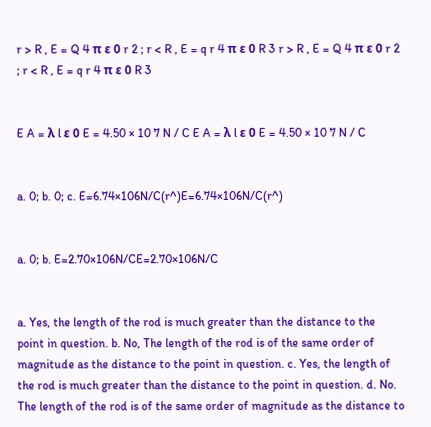r > R , E = Q 4 π ε 0 r 2 ; r < R , E = q r 4 π ε 0 R 3 r > R , E = Q 4 π ε 0 r 2 ; r < R , E = q r 4 π ε 0 R 3


E A = λ l ε 0 E = 4.50 × 10 7 N / C E A = λ l ε 0 E = 4.50 × 10 7 N / C


a. 0; b. 0; c. E=6.74×106N/C(r^)E=6.74×106N/C(r^)


a. 0; b. E=2.70×106N/CE=2.70×106N/C


a. Yes, the length of the rod is much greater than the distance to the point in question. b. No, The length of the rod is of the same order of magnitude as the distance to the point in question. c. Yes, the length of the rod is much greater than the distance to the point in question. d. No. The length of the rod is of the same order of magnitude as the distance to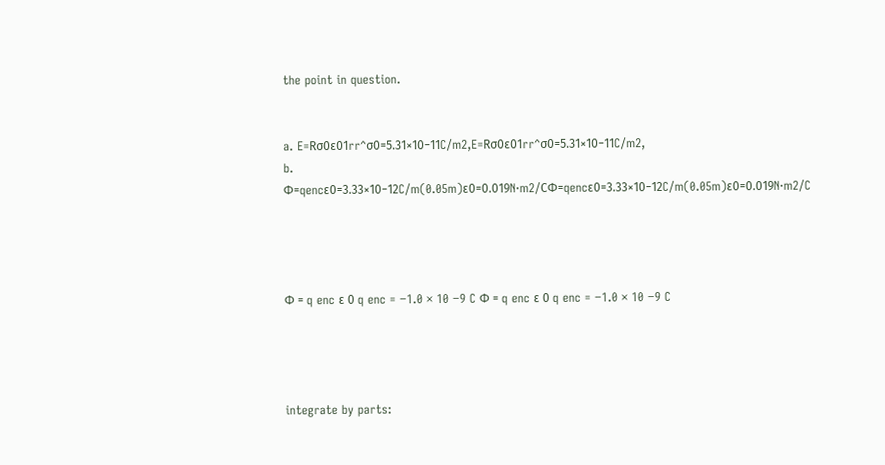the point in question.


a. E=Rσ0ε01rr^σ0=5.31×10−11C/m2,E=Rσ0ε01rr^σ0=5.31×10−11C/m2,
b. Φ=qencε0=3.33×10−12C/m(0.05m)ε0=0.019N·m2/CΦ=qencε0=3.33×10−12C/m(0.05m)ε0=0.019N·m2/C




Φ = q enc ε 0 q enc = −1.0 × 10 −9 C Φ = q enc ε 0 q enc = −1.0 × 10 −9 C




integrate by parts: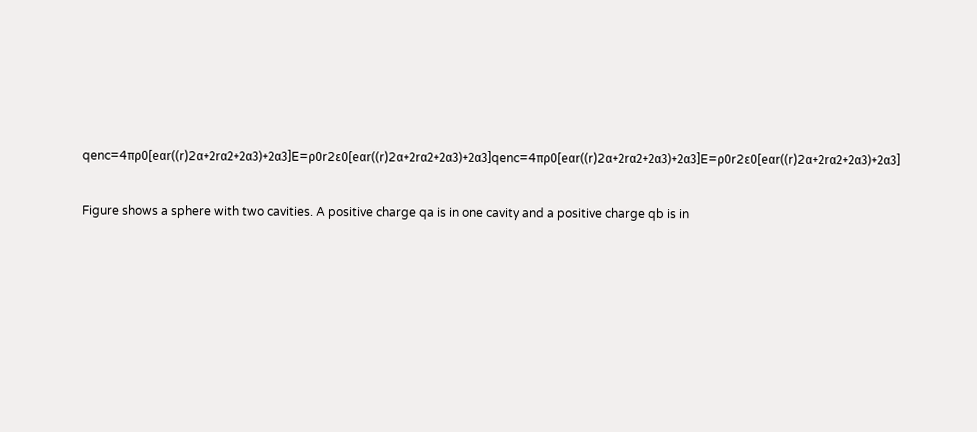qenc=4πρ0[eαr((r)2α+2rα2+2α3)+2α3]E=ρ0r2ε0[eαr((r)2α+2rα2+2α3)+2α3]qenc=4πρ0[eαr((r)2α+2rα2+2α3)+2α3]E=ρ0r2ε0[eαr((r)2α+2rα2+2α3)+2α3]


Figure shows a sphere with two cavities. A positive charge qa is in one cavity and a positive charge qb is in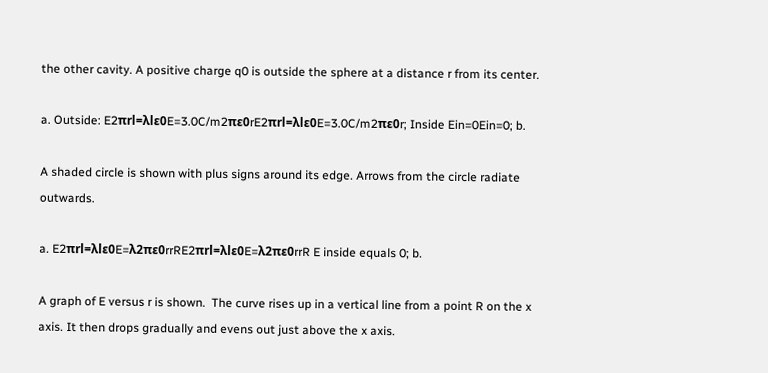the other cavity. A positive charge q0 is outside the sphere at a distance r from its center.

a. Outside: E2πrl=λlε0E=3.0C/m2πε0rE2πrl=λlε0E=3.0C/m2πε0r; Inside Ein=0Ein=0; b.

A shaded circle is shown with plus signs around its edge. Arrows from the circle radiate outwards.

a. E2πrl=λlε0E=λ2πε0rrRE2πrl=λlε0E=λ2πε0rrR E inside equals 0; b.

A graph of E versus r is shown.  The curve rises up in a vertical line from a point R on the x axis. It then drops gradually and evens out just above the x axis.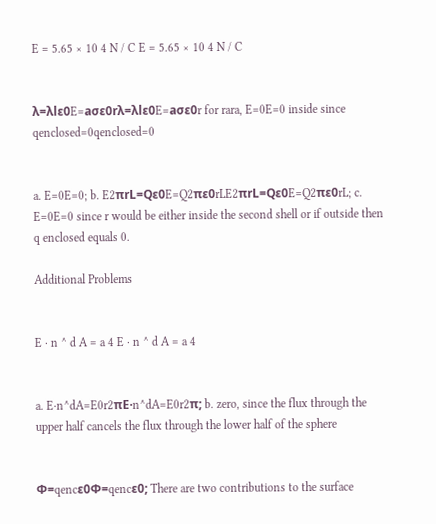E = 5.65 × 10 4 N / C E = 5.65 × 10 4 N / C


λ=λlε0E=aσε0rλ=λlε0E=aσε0r for rara, E=0E=0 inside since qenclosed=0qenclosed=0


a. E=0E=0; b. E2πrL=Qε0E=Q2πε0rLE2πrL=Qε0E=Q2πε0rL; c. E=0E=0 since r would be either inside the second shell or if outside then q enclosed equals 0.

Additional Problems


E · n ^ d A = a 4 E · n ^ d A = a 4


a. E·n^dA=E0r2πE·n^dA=E0r2π; b. zero, since the flux through the upper half cancels the flux through the lower half of the sphere


Φ=qencε0Φ=qencε0; There are two contributions to the surface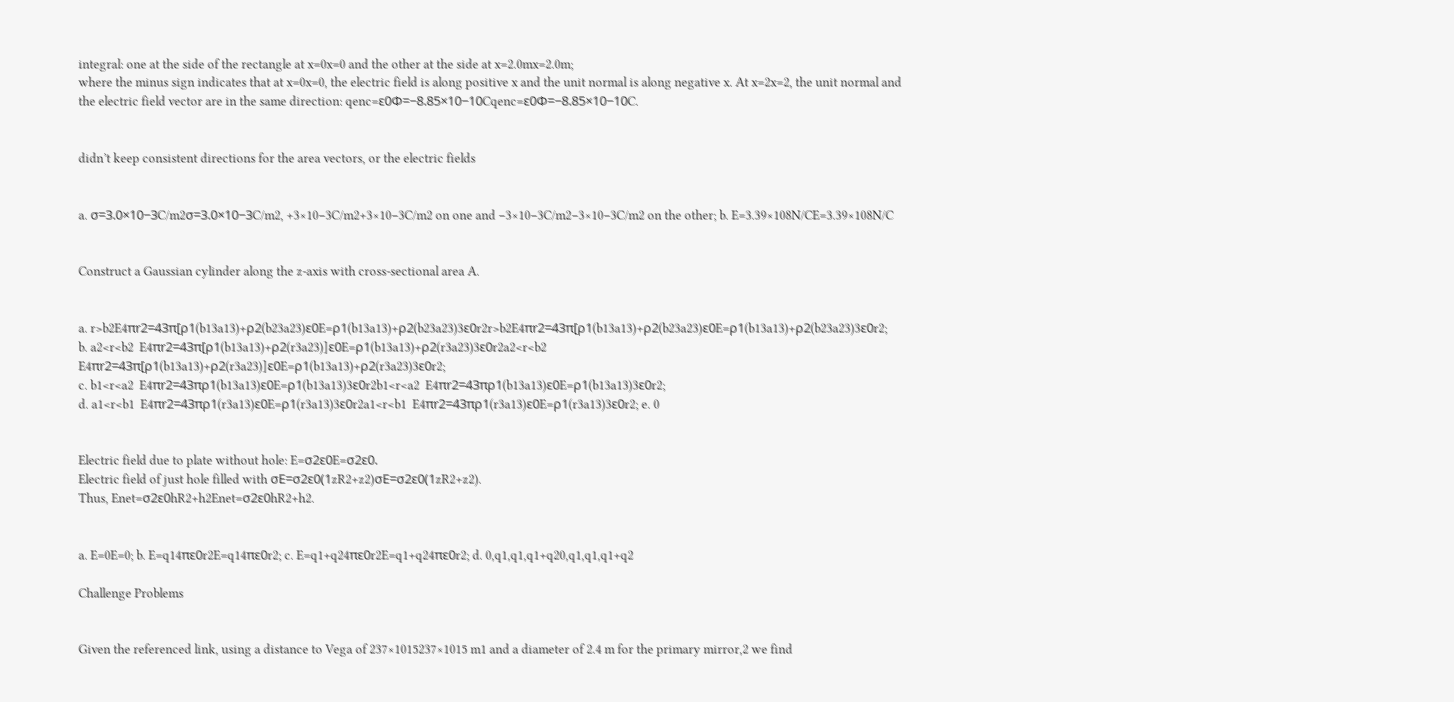integral: one at the side of the rectangle at x=0x=0 and the other at the side at x=2.0mx=2.0m;
where the minus sign indicates that at x=0x=0, the electric field is along positive x and the unit normal is along negative x. At x=2x=2, the unit normal and the electric field vector are in the same direction: qenc=ε0Φ=−8.85×10−10Cqenc=ε0Φ=−8.85×10−10C.


didn’t keep consistent directions for the area vectors, or the electric fields


a. σ=3.0×10−3C/m2σ=3.0×10−3C/m2, +3×10−3C/m2+3×10−3C/m2 on one and −3×10−3C/m2−3×10−3C/m2 on the other; b. E=3.39×108N/CE=3.39×108N/C


Construct a Gaussian cylinder along the z-axis with cross-sectional area A.


a. r>b2E4πr2=43π[ρ1(b13a13)+ρ2(b23a23)ε0E=ρ1(b13a13)+ρ2(b23a23)3ε0r2r>b2E4πr2=43π[ρ1(b13a13)+ρ2(b23a23)ε0E=ρ1(b13a13)+ρ2(b23a23)3ε0r2;
b. a2<r<b2  E4πr2=43π[ρ1(b13a13)+ρ2(r3a23)]ε0E=ρ1(b13a13)+ρ2(r3a23)3ε0r2a2<r<b2  E4πr2=43π[ρ1(b13a13)+ρ2(r3a23)]ε0E=ρ1(b13a13)+ρ2(r3a23)3ε0r2;
c. b1<r<a2  E4πr2=43πρ1(b13a13)ε0E=ρ1(b13a13)3ε0r2b1<r<a2  E4πr2=43πρ1(b13a13)ε0E=ρ1(b13a13)3ε0r2;
d. a1<r<b1  E4πr2=43πρ1(r3a13)ε0E=ρ1(r3a13)3ε0r2a1<r<b1  E4πr2=43πρ1(r3a13)ε0E=ρ1(r3a13)3ε0r2; e. 0


Electric field due to plate without hole: E=σ2ε0E=σ2ε0.
Electric field of just hole filled with σE=σ2ε0(1zR2+z2)σE=σ2ε0(1zR2+z2).
Thus, Enet=σ2ε0hR2+h2Enet=σ2ε0hR2+h2.


a. E=0E=0; b. E=q14πε0r2E=q14πε0r2; c. E=q1+q24πε0r2E=q1+q24πε0r2; d. 0,q1,q1,q1+q20,q1,q1,q1+q2

Challenge Problems


Given the referenced link, using a distance to Vega of 237×1015237×1015 m1 and a diameter of 2.4 m for the primary mirror,2 we find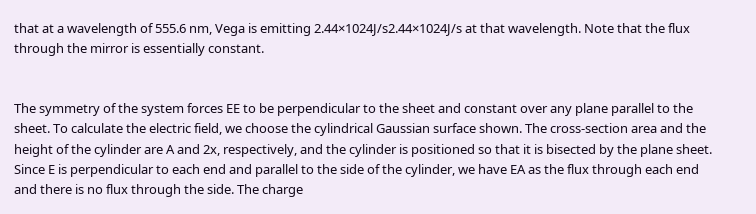that at a wavelength of 555.6 nm, Vega is emitting 2.44×1024J/s2.44×1024J/s at that wavelength. Note that the flux through the mirror is essentially constant.


The symmetry of the system forces EE to be perpendicular to the sheet and constant over any plane parallel to the sheet. To calculate the electric field, we choose the cylindrical Gaussian surface shown. The cross-section area and the height of the cylinder are A and 2x, respectively, and the cylinder is positioned so that it is bisected by the plane sheet. Since E is perpendicular to each end and parallel to the side of the cylinder, we have EA as the flux through each end and there is no flux through the side. The charge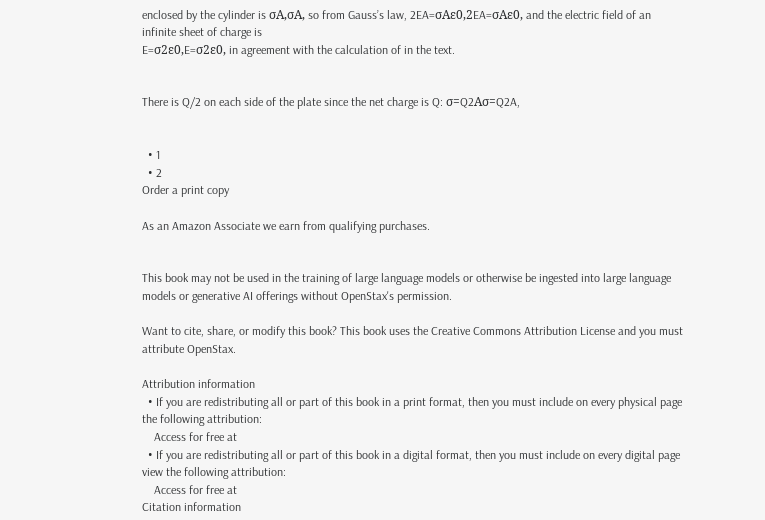enclosed by the cylinder is σA,σA, so from Gauss’s law, 2EA=σAε0,2EA=σAε0, and the electric field of an infinite sheet of charge is
E=σ2ε0,E=σ2ε0, in agreement with the calculation of in the text.


There is Q/2 on each side of the plate since the net charge is Q: σ=Q2Aσ=Q2A,


  • 1
  • 2
Order a print copy

As an Amazon Associate we earn from qualifying purchases.


This book may not be used in the training of large language models or otherwise be ingested into large language models or generative AI offerings without OpenStax's permission.

Want to cite, share, or modify this book? This book uses the Creative Commons Attribution License and you must attribute OpenStax.

Attribution information
  • If you are redistributing all or part of this book in a print format, then you must include on every physical page the following attribution:
    Access for free at
  • If you are redistributing all or part of this book in a digital format, then you must include on every digital page view the following attribution:
    Access for free at
Citation information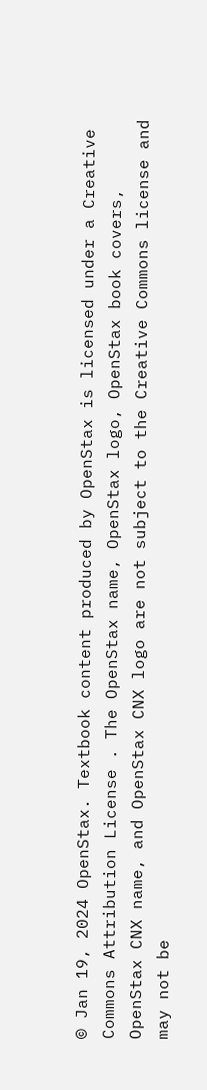© Jan 19, 2024 OpenStax. Textbook content produced by OpenStax is licensed under a Creative Commons Attribution License . The OpenStax name, OpenStax logo, OpenStax book covers, OpenStax CNX name, and OpenStax CNX logo are not subject to the Creative Commons license and may not be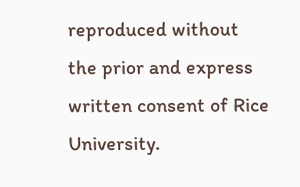reproduced without the prior and express written consent of Rice University.